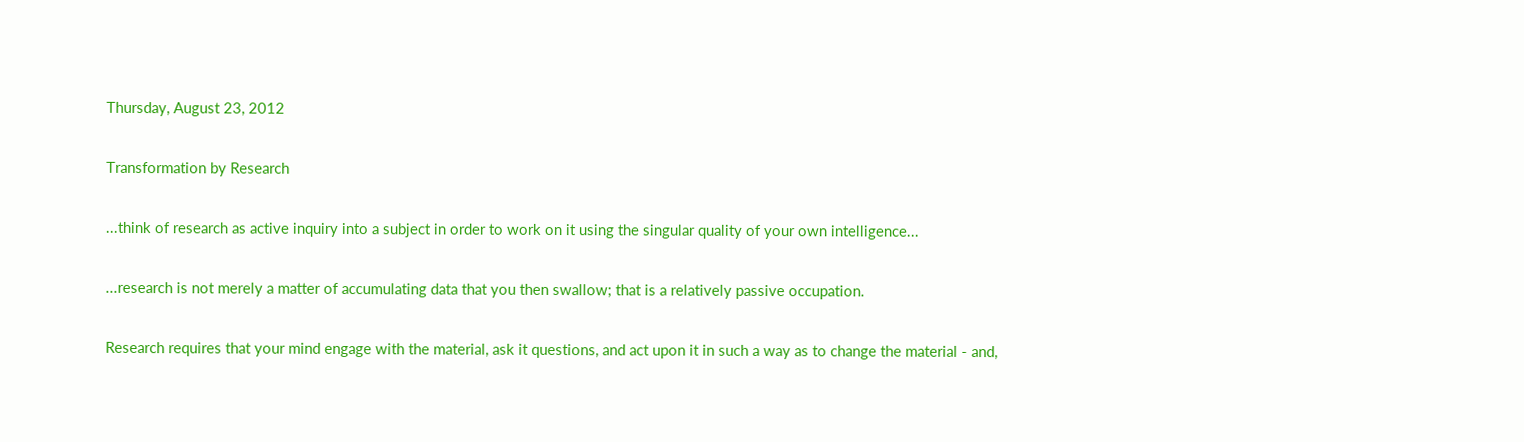Thursday, August 23, 2012

Transformation by Research

...think of research as active inquiry into a subject in order to work on it using the singular quality of your own intelligence...

...research is not merely a matter of accumulating data that you then swallow; that is a relatively passive occupation.

Research requires that your mind engage with the material, ask it questions, and act upon it in such a way as to change the material - and,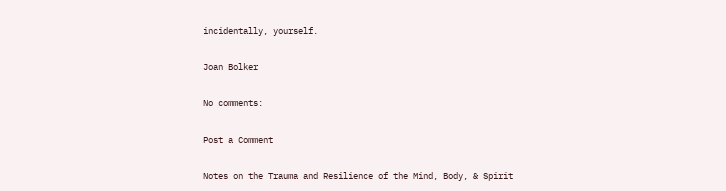incidentally, yourself.

Joan Bolker

No comments:

Post a Comment

Notes on the Trauma and Resilience of the Mind, Body, & Spirit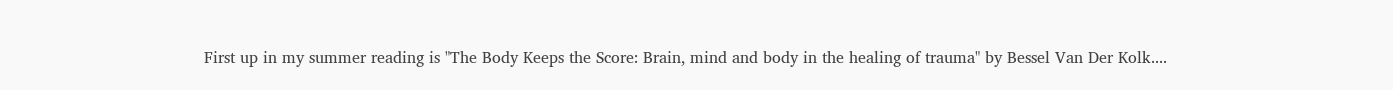First up in my summer reading is "The Body Keeps the Score: Brain, mind and body in the healing of trauma" by Bessel Van Der Kolk....